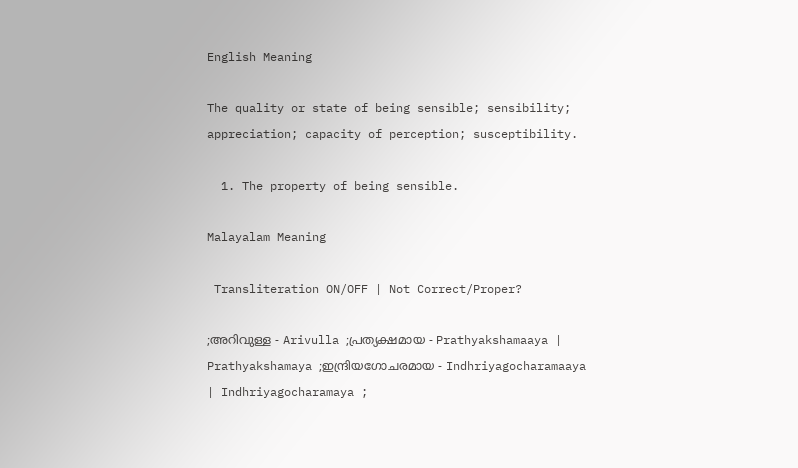English Meaning

The quality or state of being sensible; sensibility; appreciation; capacity of perception; susceptibility.

  1. The property of being sensible.

Malayalam Meaning

 Transliteration ON/OFF | Not Correct/Proper?

;അറിവുള്ള - Arivulla ;പ്രത്യക്ഷമായ - Prathyakshamaaya | Prathyakshamaya ;ഇന്ദ്രിയഗോചരമായ - Indhriyagocharamaaya | Indhriyagocharamaya ;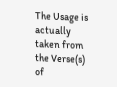The Usage is actually taken from the Verse(s) of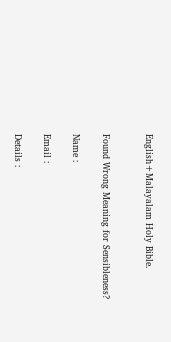English+Malayalam Holy Bible.


Found Wrong Meaning for Sensibleness?

Name :

Email :

Details :